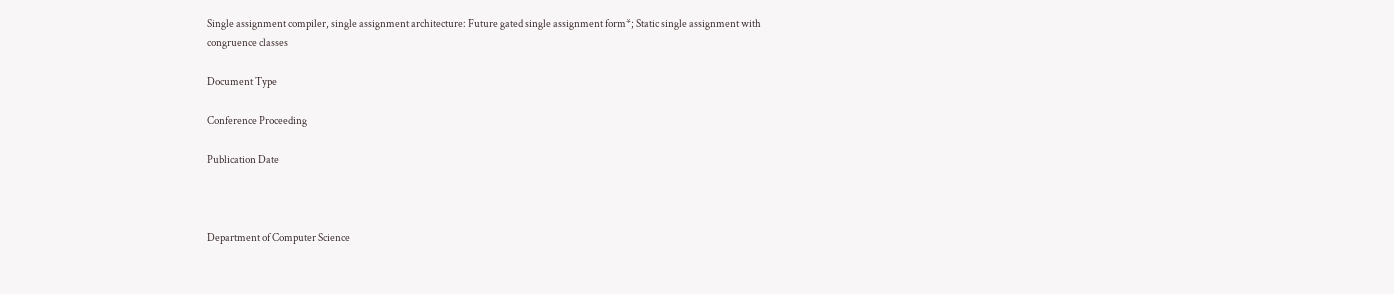Single assignment compiler, single assignment architecture: Future gated single assignment form*; Static single assignment with congruence classes

Document Type

Conference Proceeding

Publication Date



Department of Computer Science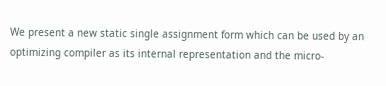We present a new static single assignment form which can be used by an optimizing compiler as its internal representation and the micro-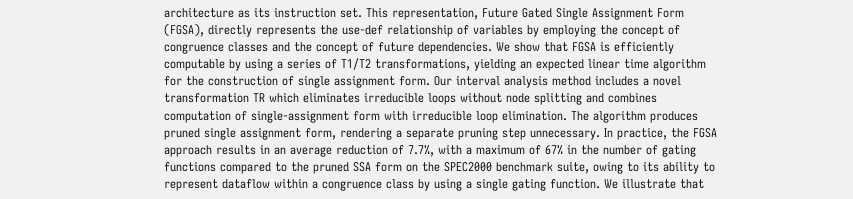architecture as its instruction set. This representation, Future Gated Single Assignment Form (FGSA), directly represents the use-def relationship of variables by employing the concept of congruence classes and the concept of future dependencies. We show that FGSA is efficiently computable by using a series of T1/T2 transformations, yielding an expected linear time algorithm for the construction of single assignment form. Our interval analysis method includes a novel transformation TR which eliminates irreducible loops without node splitting and combines computation of single-assignment form with irreducible loop elimination. The algorithm produces pruned single assignment form, rendering a separate pruning step unnecessary. In practice, the FGSA approach results in an average reduction of 7.7%, with a maximum of 67% in the number of gating functions compared to the pruned SSA form on the SPEC2000 benchmark suite, owing to its ability to represent dataflow within a congruence class by using a single gating function. We illustrate that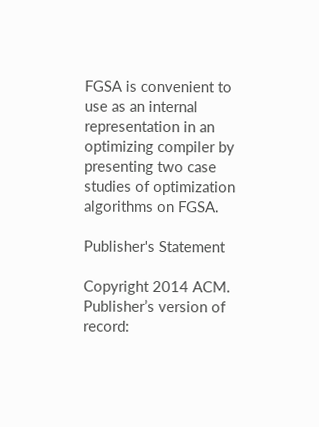FGSA is convenient to use as an internal representation in an optimizing compiler by presenting two case studies of optimization algorithms on FGSA.

Publisher's Statement

Copyright 2014 ACM. Publisher’s version of record: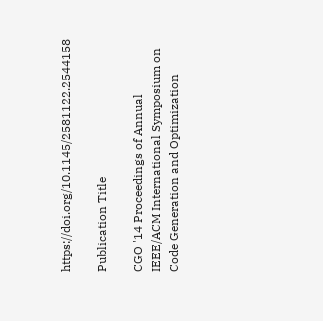https://doi.org/10.1145/2581122.2544158

Publication Title

CGO '14 Proceedings of Annual IEEE/ACM International Symposium on Code Generation and Optimization